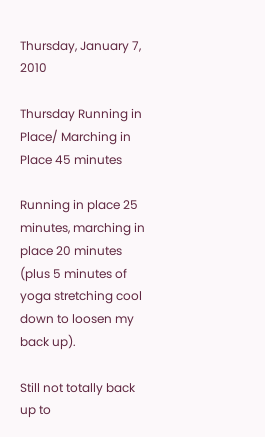Thursday, January 7, 2010

Thursday Running in Place/ Marching in Place 45 minutes

Running in place 25 minutes, marching in place 20 minutes (plus 5 minutes of yoga stretching cool down to loosen my back up).

Still not totally back up to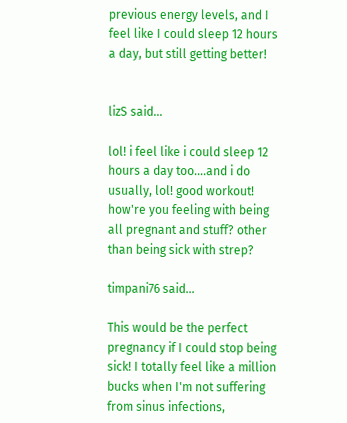previous energy levels, and I feel like I could sleep 12 hours a day, but still getting better!


lizS said...

lol! i feel like i could sleep 12 hours a day too....and i do usually, lol! good workout! how're you feeling with being all pregnant and stuff? other than being sick with strep?

timpani76 said...

This would be the perfect pregnancy if I could stop being sick! I totally feel like a million bucks when I'm not suffering from sinus infections,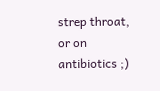strep throat, or on antibiotics ;)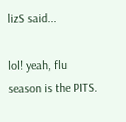lizS said...

lol! yeah, flu season is the PITS.